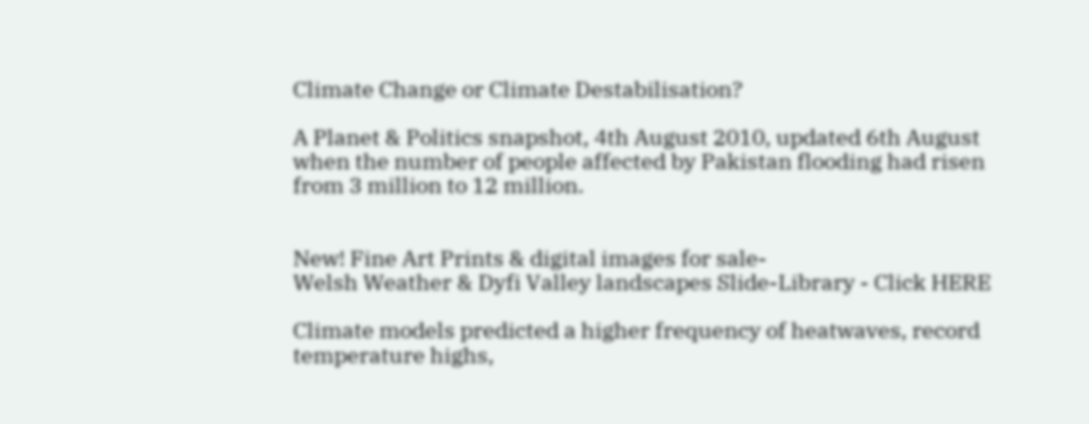Climate Change or Climate Destabilisation?

A Planet & Politics snapshot, 4th August 2010, updated 6th August when the number of people affected by Pakistan flooding had risen from 3 million to 12 million.


New! Fine Art Prints & digital images for sale-
Welsh Weather & Dyfi Valley landscapes Slide-Library - Click HERE

Climate models predicted a higher frequency of heatwaves, record temperature highs,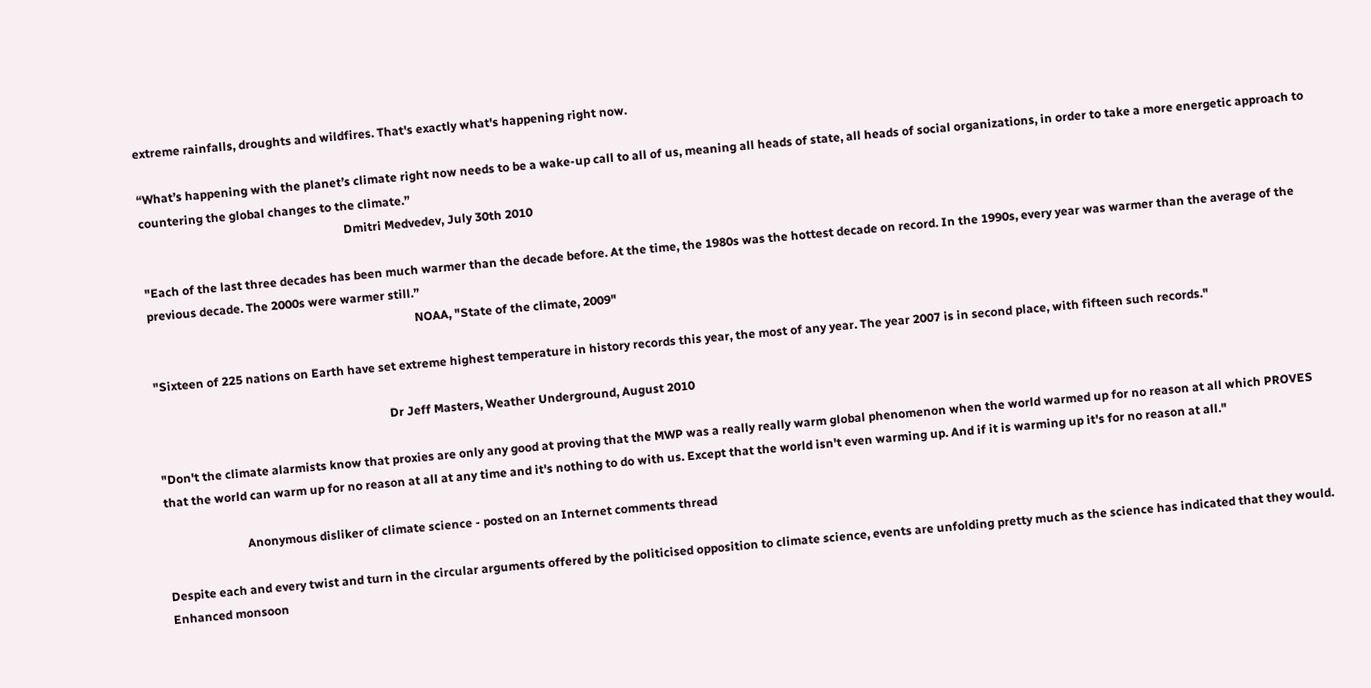extreme rainfalls, droughts and wildfires. That's exactly what's happening right now.

“What’s happening with the planet’s climate right now needs to be a wake-up call to all of us, meaning all heads of state, all heads of social organizations, in order to take a more energetic approach to countering the global changes to the climate.”
                                                                    Dmitri Medvedev, July 30th 2010

"Each of the last three decades has been much warmer than the decade before. At the time, the 1980s was the hottest decade on record. In the 1990s, every year was warmer than the average of the previous decade. The 2000s were warmer still.”
                                                                                         NOAA, "State of the climate, 2009"

"Sixteen of 225 nations on Earth have set extreme highest temperature in history records this year, the most of any year. The year 2007 is in second place, with fifteen such records."

                                                                              Dr Jeff Masters, Weather Underground, August 2010

"Don't the climate alarmists know that proxies are only any good at proving that the MWP was a really really warm global phenomenon when the world warmed up for no reason at all which PROVES that the world can warm up for no reason at all at any time and it's nothing to do with us. Except that the world isn't even warming up. And if it is warming up it's for no reason at all."

                           Anonymous disliker of climate science - posted on an Internet comments thread

Despite each and every twist and turn in the circular arguments offered by the politicised opposition to climate science, events are unfolding pretty much as the science has indicated that they would. Enhanced monsoon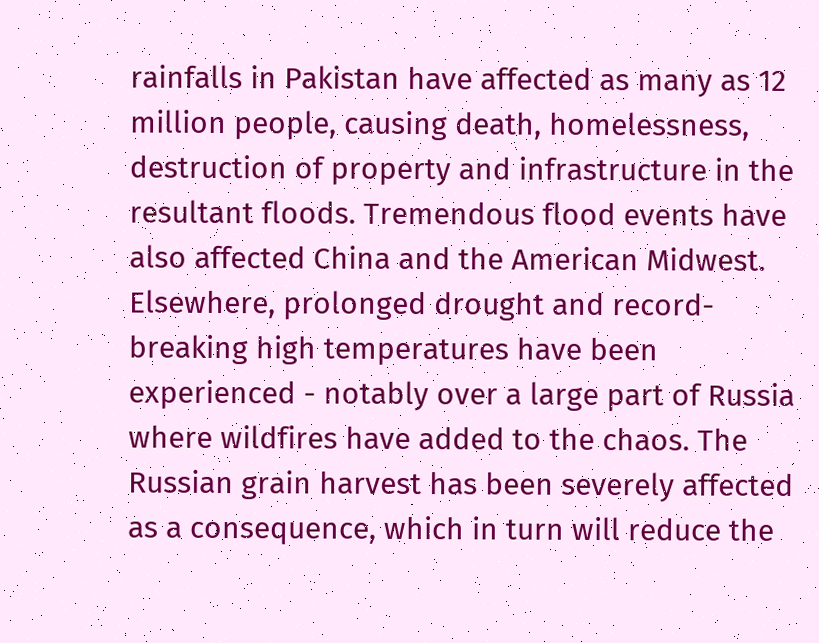rainfalls in Pakistan have affected as many as 12 million people, causing death, homelessness, destruction of property and infrastructure in the resultant floods. Tremendous flood events have also affected China and the American Midwest. Elsewhere, prolonged drought and record-breaking high temperatures have been experienced - notably over a large part of Russia where wildfires have added to the chaos. The Russian grain harvest has been severely affected as a consequence, which in turn will reduce the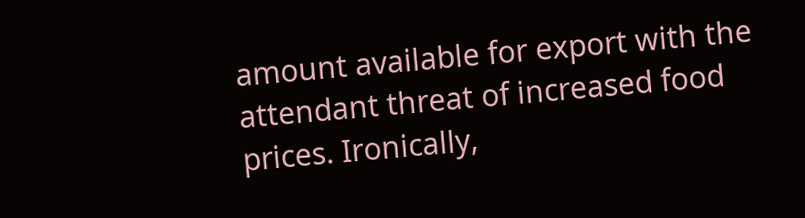amount available for export with the attendant threat of increased food prices. Ironically,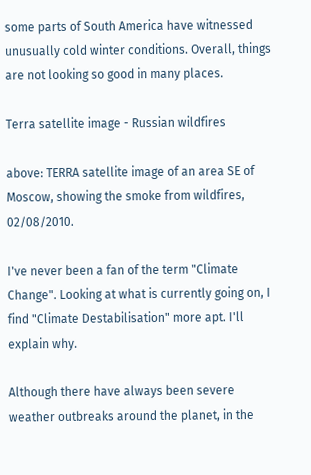some parts of South America have witnessed unusually cold winter conditions. Overall, things are not looking so good in many places.

Terra satellite image - Russian wildfires

above: TERRA satellite image of an area SE of Moscow, showing the smoke from wildfires, 02/08/2010.

I've never been a fan of the term "Climate Change". Looking at what is currently going on, I find "Climate Destabilisation" more apt. I'll explain why.

Although there have always been severe weather outbreaks around the planet, in the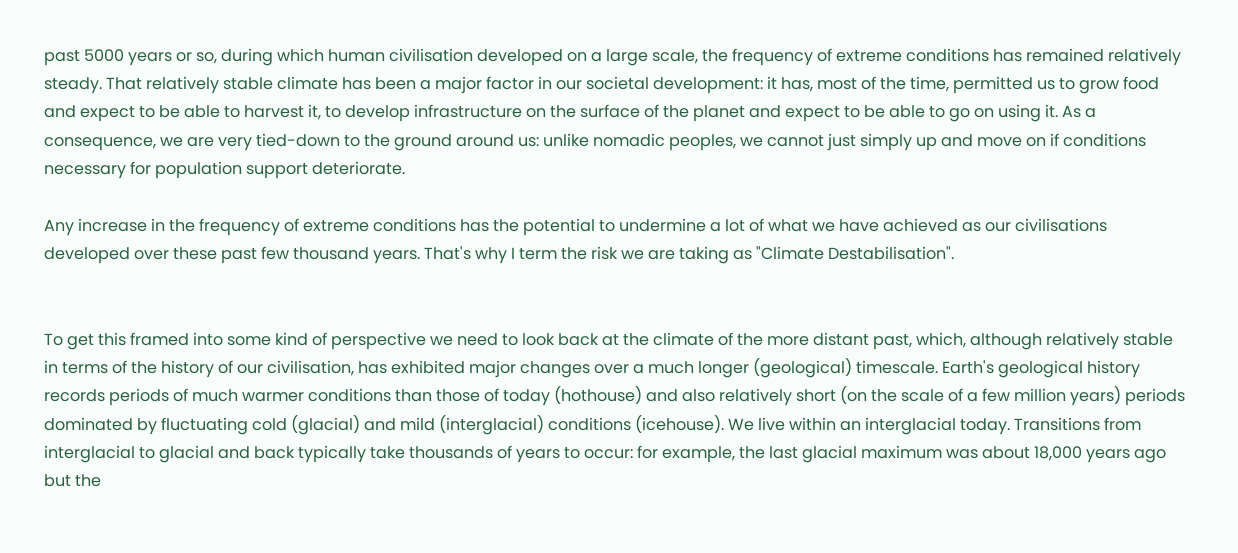past 5000 years or so, during which human civilisation developed on a large scale, the frequency of extreme conditions has remained relatively steady. That relatively stable climate has been a major factor in our societal development: it has, most of the time, permitted us to grow food and expect to be able to harvest it, to develop infrastructure on the surface of the planet and expect to be able to go on using it. As a consequence, we are very tied-down to the ground around us: unlike nomadic peoples, we cannot just simply up and move on if conditions necessary for population support deteriorate.

Any increase in the frequency of extreme conditions has the potential to undermine a lot of what we have achieved as our civilisations developed over these past few thousand years. That's why I term the risk we are taking as "Climate Destabilisation".


To get this framed into some kind of perspective we need to look back at the climate of the more distant past, which, although relatively stable in terms of the history of our civilisation, has exhibited major changes over a much longer (geological) timescale. Earth's geological history records periods of much warmer conditions than those of today (hothouse) and also relatively short (on the scale of a few million years) periods dominated by fluctuating cold (glacial) and mild (interglacial) conditions (icehouse). We live within an interglacial today. Transitions from interglacial to glacial and back typically take thousands of years to occur: for example, the last glacial maximum was about 18,000 years ago but the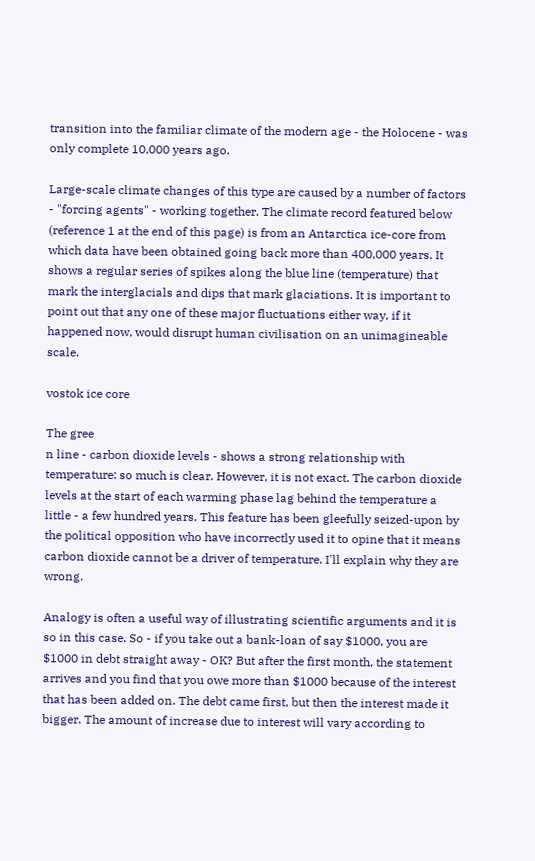transition into the familiar climate of the modern age - the Holocene - was only complete 10,000 years ago.

Large-scale climate changes of this type are caused by a number of factors  - "forcing agents" - working together. The climate record featured below (reference 1 at the end of this page) is from an Antarctica ice-core from which data have been obtained going back more than 400,000 years. It shows a regular series of spikes along the blue line (temperature) that mark the interglacials and dips that mark glaciations. It is important to point out that any one of these major fluctuations either way, if it happened now, would disrupt human civilisation on an unimagineable scale.

vostok ice core

The gree
n line - carbon dioxide levels - shows a strong relationship with temperature: so much is clear. However, it is not exact. The carbon dioxide levels at the start of each warming phase lag behind the temperature a little - a few hundred years. This feature has been gleefully seized-upon by the political opposition who have incorrectly used it to opine that it means carbon dioxide cannot be a driver of temperature. I'll explain why they are wrong.

Analogy is often a useful way of illustrating scientific arguments and it is so in this case. So - if you take out a bank-loan of say $1000, you are $1000 in debt straight away - OK? But after the first month, the statement arrives and you find that you owe more than $1000 because of the interest that has been added on. The debt came first, but then the interest made it bigger. The amount of increase due to interest will vary according to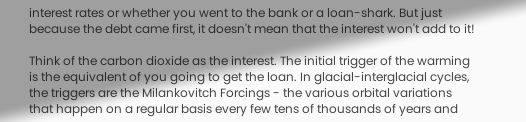interest rates or whether you went to the bank or a loan-shark. But just because the debt came first, it doesn't mean that the interest won't add to it!

Think of the carbon dioxide as the interest. The initial trigger of the warming is the equivalent of you going to get the loan. In glacial-interglacial cycles, the triggers are the Milankovitch Forcings - the various orbital variations that happen on a regular basis every few tens of thousands of years and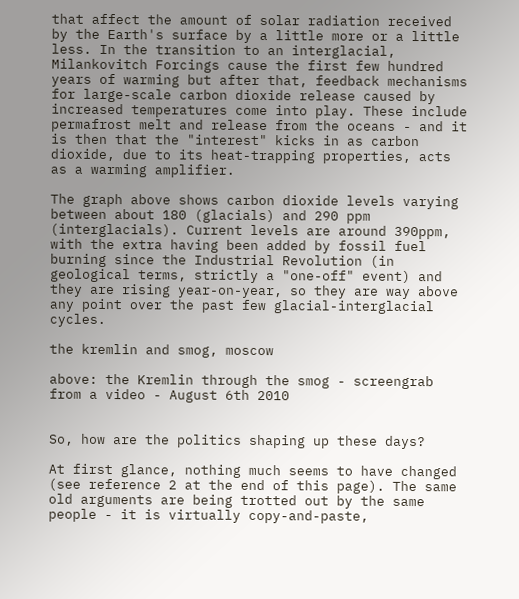that affect the amount of solar radiation received by the Earth's surface by a little more or a little less. In the transition to an interglacial, Milankovitch Forcings cause the first few hundred years of warming but after that, feedback mechanisms for large-scale carbon dioxide release caused by increased temperatures come into play. These include permafrost melt and release from the oceans - and it is then that the "interest" kicks in as carbon dioxide, due to its heat-trapping properties, acts as a warming amplifier.

The graph above shows carbon dioxide levels varying between about 180 (glacials) and 290 ppm (interglacials). Current levels are around 390ppm, with the extra having been added by fossil fuel burning since the Industrial Revolution (in geological terms, strictly a "one-off" event) and they are rising year-on-year, so they are way above any point over the past few glacial-interglacial cycles.

the kremlin and smog, moscow

above: the Kremlin through the smog - screengrab from a video - August 6th 2010


So, how are the politics shaping up these days?

At first glance, nothing much seems to have changed (see reference 2 at the end of this page). The same old arguments are being trotted out by the same people - it is virtually copy-and-paste,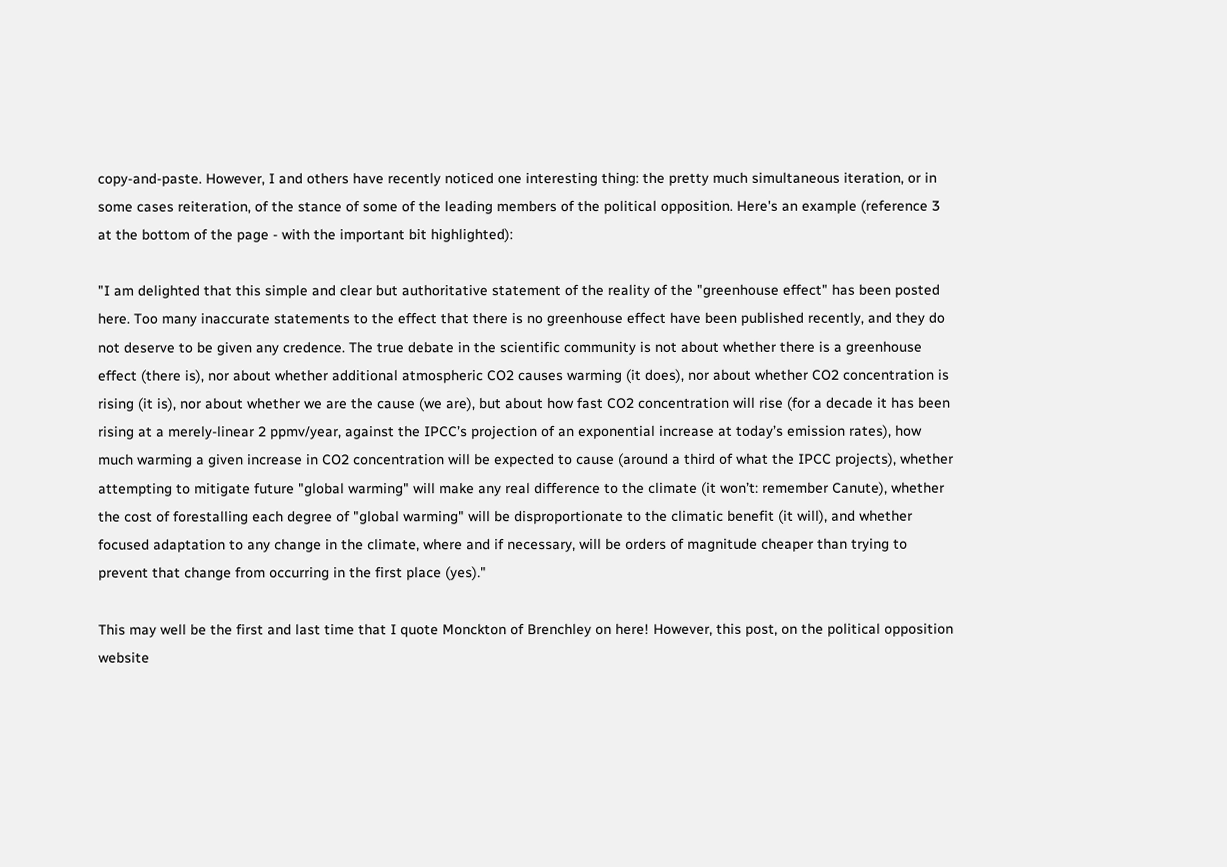copy-and-paste. However, I and others have recently noticed one interesting thing: the pretty much simultaneous iteration, or in some cases reiteration, of the stance of some of the leading members of the political opposition. Here's an example (reference 3 at the bottom of the page - with the important bit highlighted):

"I am delighted that this simple and clear but authoritative statement of the reality of the "greenhouse effect" has been posted here. Too many inaccurate statements to the effect that there is no greenhouse effect have been published recently, and they do not deserve to be given any credence. The true debate in the scientific community is not about whether there is a greenhouse effect (there is), nor about whether additional atmospheric CO2 causes warming (it does), nor about whether CO2 concentration is rising (it is), nor about whether we are the cause (we are), but about how fast CO2 concentration will rise (for a decade it has been rising at a merely-linear 2 ppmv/year, against the IPCC’s projection of an exponential increase at today’s emission rates), how much warming a given increase in CO2 concentration will be expected to cause (around a third of what the IPCC projects), whether attempting to mitigate future "global warming" will make any real difference to the climate (it won’t: remember Canute), whether the cost of forestalling each degree of "global warming" will be disproportionate to the climatic benefit (it will), and whether focused adaptation to any change in the climate, where and if necessary, will be orders of magnitude cheaper than trying to prevent that change from occurring in the first place (yes)."

This may well be the first and last time that I quote Monckton of Brenchley on here! However, this post, on the political opposition website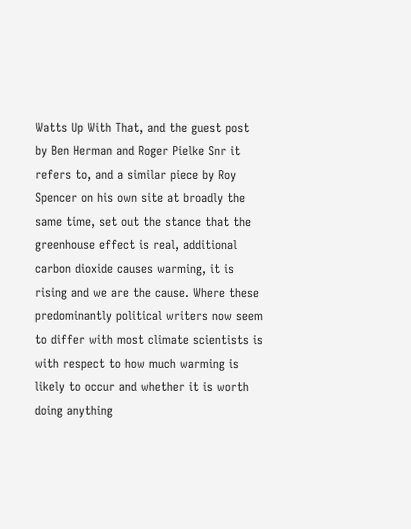Watts Up With That, and the guest post by Ben Herman and Roger Pielke Snr it refers to, and a similar piece by Roy Spencer on his own site at broadly the same time, set out the stance that the greenhouse effect is real, additional carbon dioxide causes warming, it is rising and we are the cause. Where these predominantly political writers now seem to differ with most climate scientists is with respect to how much warming is likely to occur and whether it is worth doing anything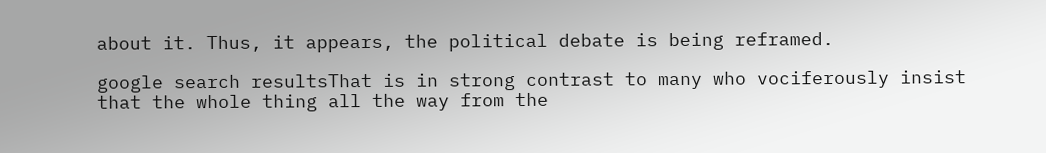about it. Thus, it appears, the political debate is being reframed.

google search resultsThat is in strong contrast to many who vociferously insist that the whole thing all the way from the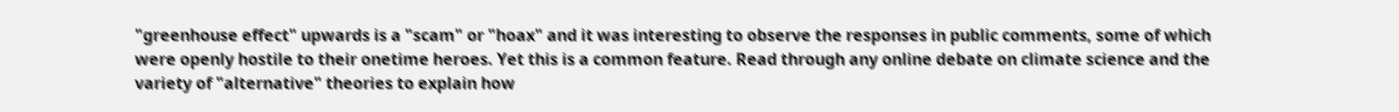"greenhouse effect" upwards is a "scam" or "hoax" and it was interesting to observe the responses in public comments, some of which were openly hostile to their onetime heroes. Yet this is a common feature. Read through any online debate on climate science and the variety of "alternative" theories to explain how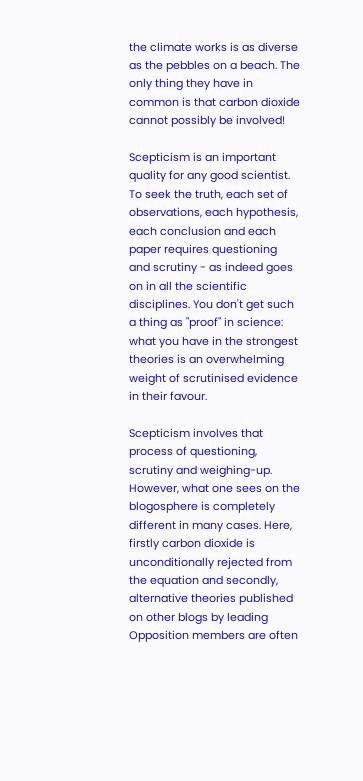the climate works is as diverse as the pebbles on a beach. The only thing they have in common is that carbon dioxide cannot possibly be involved!

Scepticism is an important quality for any good scientist. To seek the truth, each set of observations, each hypothesis, each conclusion and each paper requires questioning and scrutiny - as indeed goes on in all the scientific disciplines. You don't get such a thing as "proof" in science: what you have in the strongest theories is an overwhelming weight of scrutinised evidence in their favour.

Scepticism involves that process of questioning, scrutiny and weighing-up. However, what one sees on the blogosphere is completely different in many cases. Here, firstly carbon dioxide is unconditionally rejected from the equation and secondly, alternative theories published on other blogs by leading Opposition members are often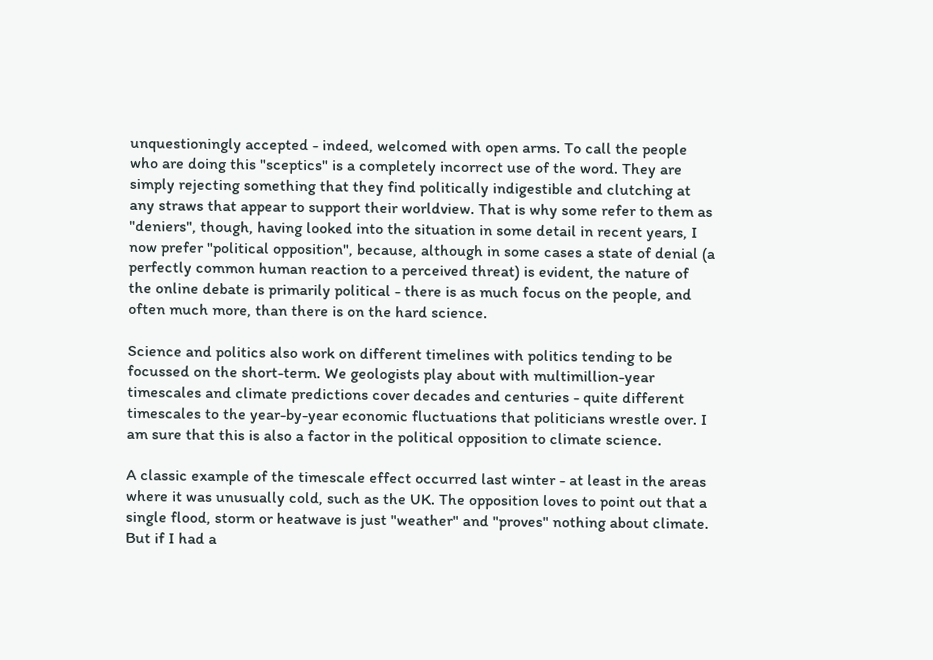unquestioningly accepted - indeed, welcomed with open arms. To call the people who are doing this "sceptics" is a completely incorrect use of the word. They are simply rejecting something that they find politically indigestible and clutching at any straws that appear to support their worldview. That is why some refer to them as "deniers", though, having looked into the situation in some detail in recent years, I now prefer "political opposition", because, although in some cases a state of denial (a perfectly common human reaction to a perceived threat) is evident, the nature of the online debate is primarily political - there is as much focus on the people, and often much more, than there is on the hard science.

Science and politics also work on different timelines with politics tending to be focussed on the short-term. We geologists play about with multimillion-year timescales and climate predictions cover decades and centuries - quite different timescales to the year-by-year economic fluctuations that politicians wrestle over. I am sure that this is also a factor in the political opposition to climate science.

A classic example of the timescale effect occurred last winter - at least in the areas where it was unusually cold, such as the UK. The opposition loves to point out that a single flood, storm or heatwave is just "weather" and "proves" nothing about climate. But if I had a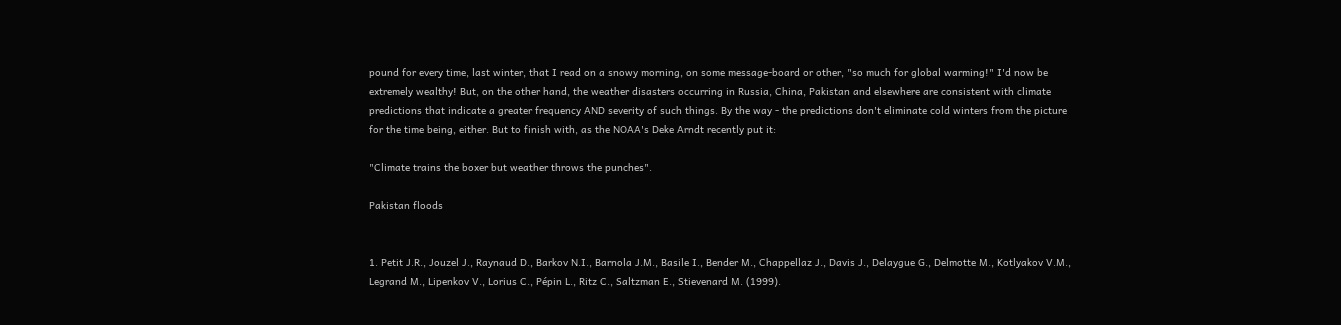pound for every time, last winter, that I read on a snowy morning, on some message-board or other, "so much for global warming!" I'd now be extremely wealthy! But, on the other hand, the weather disasters occurring in Russia, China, Pakistan and elsewhere are consistent with climate predictions that indicate a greater frequency AND severity of such things. By the way - the predictions don't eliminate cold winters from the picture for the time being, either. But to finish with, as the NOAA's Deke Arndt recently put it:

"Climate trains the boxer but weather throws the punches".

Pakistan floods


1. Petit J.R., Jouzel J., Raynaud D., Barkov N.I., Barnola J.M., Basile I., Bender M., Chappellaz J., Davis J., Delaygue G., Delmotte M., Kotlyakov V.M., Legrand M., Lipenkov V., Lorius C., Pépin L., Ritz C., Saltzman E., Stievenard M. (1999).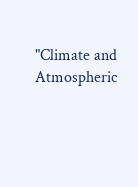"Climate and Atmospheric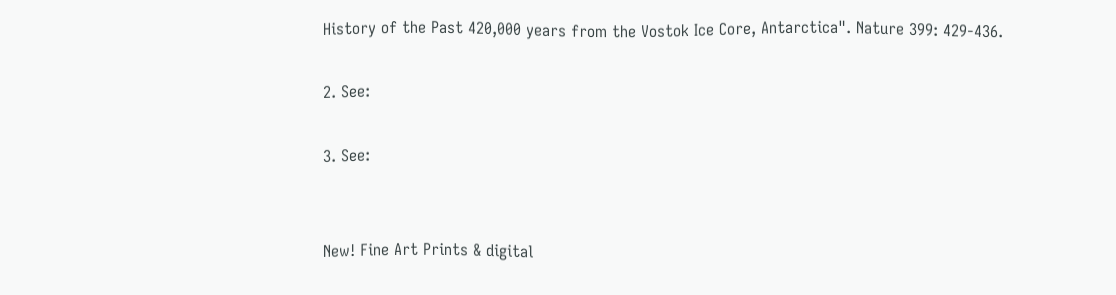History of the Past 420,000 years from the Vostok Ice Core, Antarctica". Nature 399: 429-436.

2. See:

3. See:


New! Fine Art Prints & digital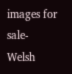images for sale-
Welsh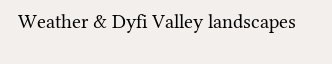Weather & Dyfi Valley landscapes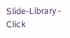Slide-Library - Click